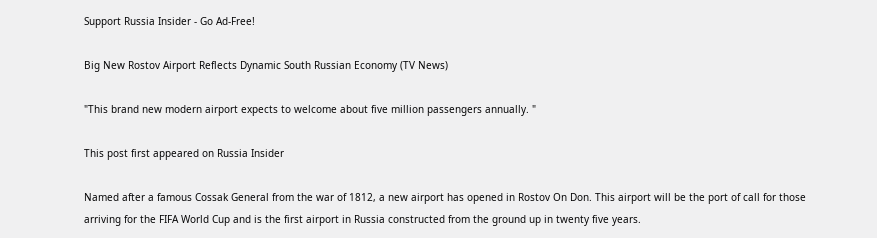Support Russia Insider - Go Ad-Free!

Big New Rostov Airport Reflects Dynamic South Russian Economy (TV News)

"This brand new modern airport expects to welcome about five million passengers annually. "

This post first appeared on Russia Insider

Named after a famous Cossak General from the war of 1812, a new airport has opened in Rostov On Don. This airport will be the port of call for those arriving for the FIFA World Cup and is the first airport in Russia constructed from the ground up in twenty five years.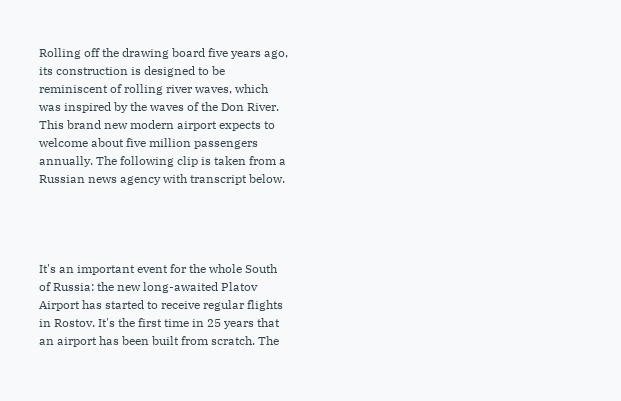Rolling off the drawing board five years ago, its construction is designed to be reminiscent of rolling river waves, which was inspired by the waves of the Don River. This brand new modern airport expects to welcome about five million passengers annually. The following clip is taken from a Russian news agency with transcript below.




It's an important event for the whole South of Russia: the new long-awaited Platov Airport has started to receive regular flights in Rostov. It's the first time in 25 years that an airport has been built from scratch. The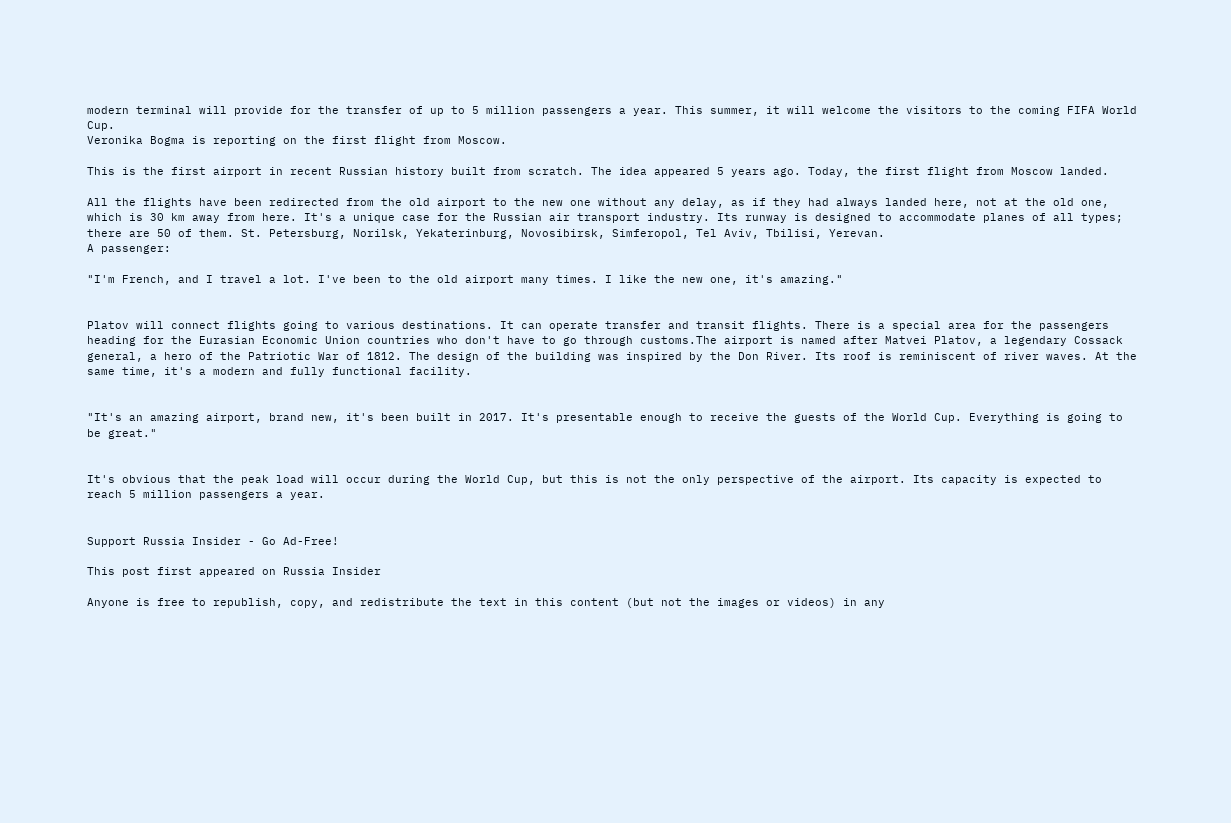modern terminal will provide for the transfer of up to 5 million passengers a year. This summer, it will welcome the visitors to the coming FIFA World Cup.
Veronika Bogma is reporting on the first flight from Moscow.

This is the first airport in recent Russian history built from scratch. The idea appeared 5 years ago. Today, the first flight from Moscow landed.

All the flights have been redirected from the old airport to the new one without any delay, as if they had always landed here, not at the old one, which is 30 km away from here. It's a unique case for the Russian air transport industry. Its runway is designed to accommodate planes of all types; there are 50 of them. St. Petersburg, Norilsk, Yekaterinburg, Novosibirsk, Simferopol, Tel Aviv, Tbilisi, Yerevan.
A passenger:

"I'm French, and I travel a lot. I've been to the old airport many times. I like the new one, it's amazing."


Platov will connect flights going to various destinations. It can operate transfer and transit flights. There is a special area for the passengers heading for the Eurasian Economic Union countries who don't have to go through customs.The airport is named after Matvei Platov, a legendary Cossack general, a hero of the Patriotic War of 1812. The design of the building was inspired by the Don River. Its roof is reminiscent of river waves. At the same time, it's a modern and fully functional facility.


"It's an amazing airport, brand new, it's been built in 2017. It's presentable enough to receive the guests of the World Cup. Everything is going to be great."


It's obvious that the peak load will occur during the World Cup, but this is not the only perspective of the airport. Its capacity is expected to reach 5 million passengers a year.


Support Russia Insider - Go Ad-Free!

This post first appeared on Russia Insider

Anyone is free to republish, copy, and redistribute the text in this content (but not the images or videos) in any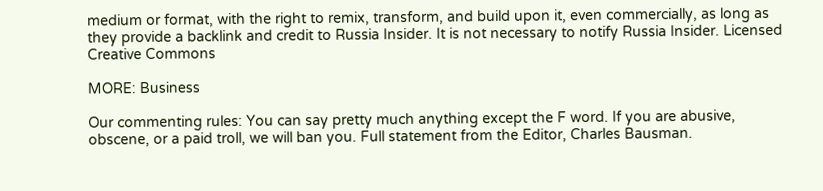medium or format, with the right to remix, transform, and build upon it, even commercially, as long as they provide a backlink and credit to Russia Insider. It is not necessary to notify Russia Insider. Licensed Creative Commons

MORE: Business

Our commenting rules: You can say pretty much anything except the F word. If you are abusive, obscene, or a paid troll, we will ban you. Full statement from the Editor, Charles Bausman.